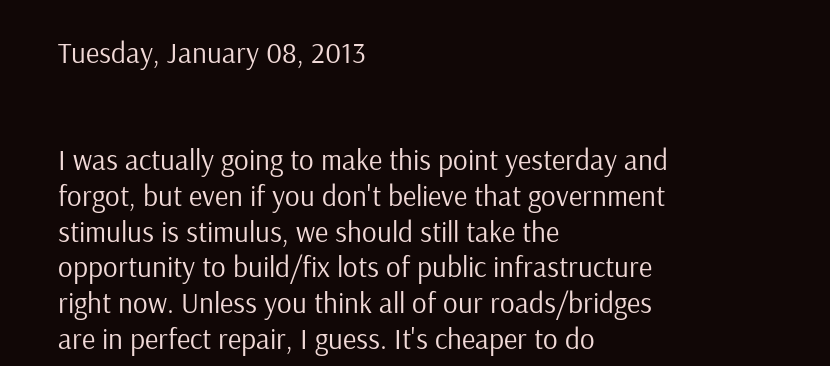Tuesday, January 08, 2013


I was actually going to make this point yesterday and forgot, but even if you don't believe that government stimulus is stimulus, we should still take the opportunity to build/fix lots of public infrastructure right now. Unless you think all of our roads/bridges are in perfect repair, I guess. It's cheaper to do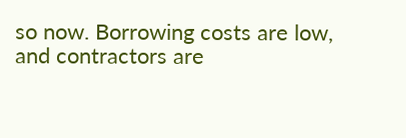so now. Borrowing costs are low, and contractors are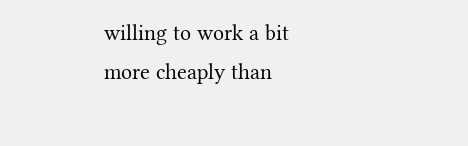willing to work a bit more cheaply than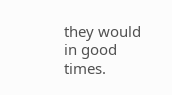they would in good times.